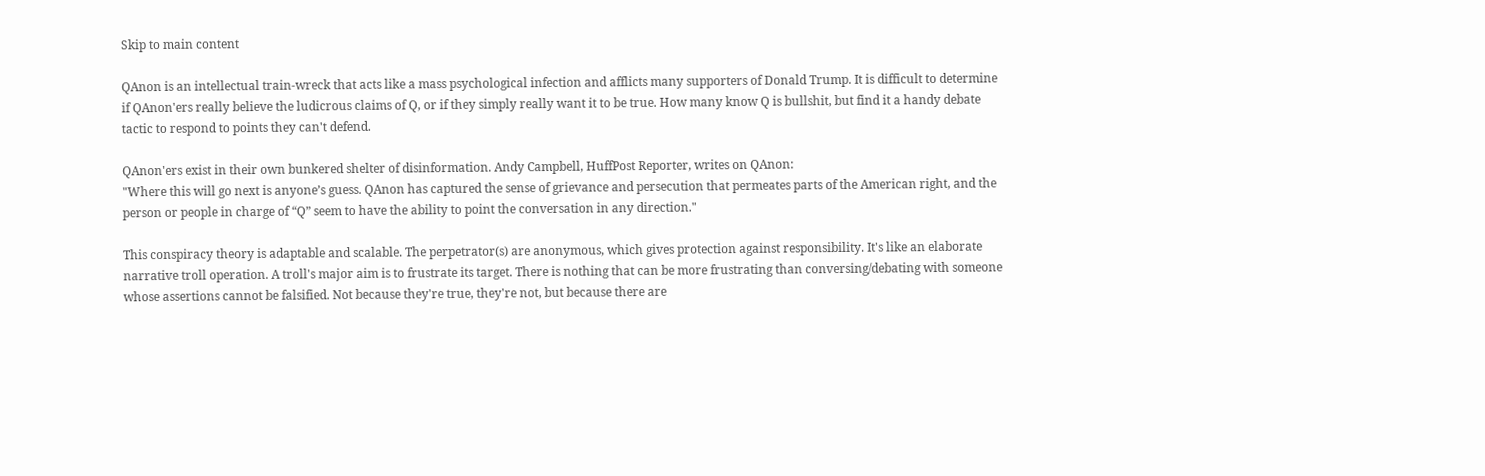Skip to main content

QAnon is an intellectual train-wreck that acts like a mass psychological infection and afflicts many supporters of Donald Trump. It is difficult to determine if QAnon'ers really believe the ludicrous claims of Q, or if they simply really want it to be true. How many know Q is bullshit, but find it a handy debate tactic to respond to points they can't defend.

QAnon'ers exist in their own bunkered shelter of disinformation. Andy Campbell, HuffPost Reporter, writes on QAnon:
"Where this will go next is anyone’s guess. QAnon has captured the sense of grievance and persecution that permeates parts of the American right, and the person or people in charge of “Q” seem to have the ability to point the conversation in any direction."

This conspiracy theory is adaptable and scalable. The perpetrator(s) are anonymous, which gives protection against responsibility. It's like an elaborate narrative troll operation. A troll's major aim is to frustrate its target. There is nothing that can be more frustrating than conversing/debating with someone whose assertions cannot be falsified. Not because they're true, they're not, but because there are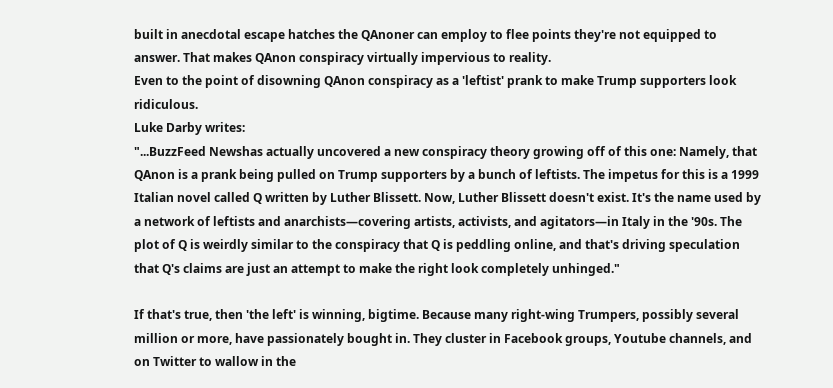built in anecdotal escape hatches the QAnoner can employ to flee points they're not equipped to answer. That makes QAnon conspiracy virtually impervious to reality.
Even to the point of disowning QAnon conspiracy as a 'leftist' prank to make Trump supporters look ridiculous.
Luke Darby writes:
"...BuzzFeed Newshas actually uncovered a new conspiracy theory growing off of this one: Namely, that QAnon is a prank being pulled on Trump supporters by a bunch of leftists. The impetus for this is a 1999 Italian novel called Q written by Luther Blissett. Now, Luther Blissett doesn't exist. It's the name used by a network of leftists and anarchists—covering artists, activists, and agitators—in Italy in the '90s. The plot of Q is weirdly similar to the conspiracy that Q is peddling online, and that's driving speculation that Q's claims are just an attempt to make the right look completely unhinged."

If that's true, then 'the left' is winning, bigtime. Because many right-wing Trumpers, possibly several million or more, have passionately bought in. They cluster in Facebook groups, Youtube channels, and on Twitter to wallow in the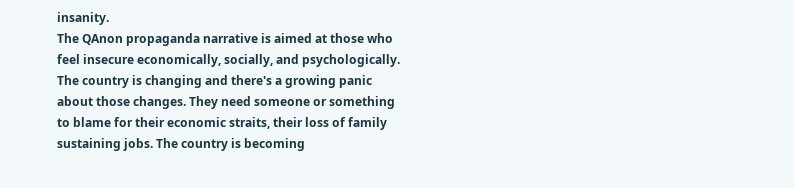insanity.
The QAnon propaganda narrative is aimed at those who feel insecure economically, socially, and psychologically. The country is changing and there's a growing panic about those changes. They need someone or something to blame for their economic straits, their loss of family sustaining jobs. The country is becoming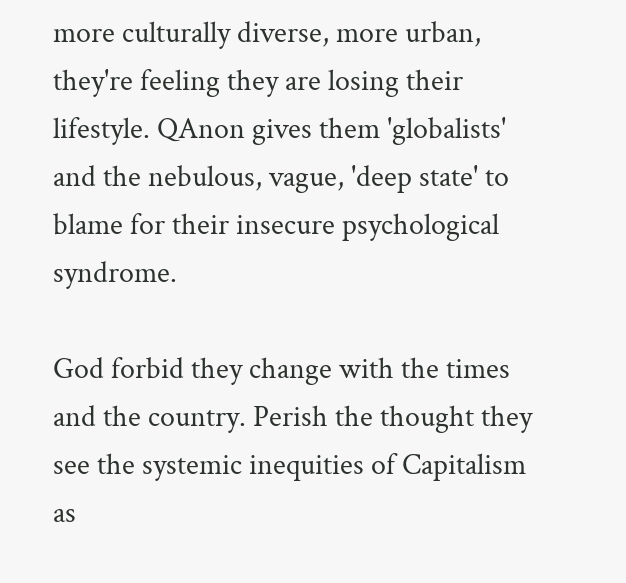more culturally diverse, more urban, they're feeling they are losing their lifestyle. QAnon gives them 'globalists' and the nebulous, vague, 'deep state' to blame for their insecure psychological syndrome.

God forbid they change with the times and the country. Perish the thought they see the systemic inequities of Capitalism as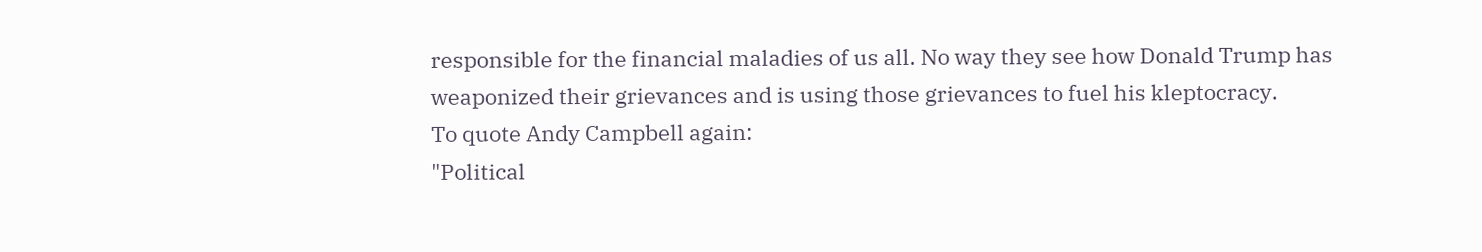responsible for the financial maladies of us all. No way they see how Donald Trump has weaponized their grievances and is using those grievances to fuel his kleptocracy.
To quote Andy Campbell again:
"Political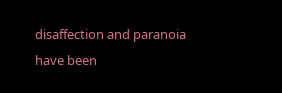disaffection and paranoia have been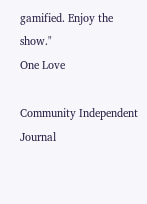gamified. Enjoy the show."
One Love

Community Independent Journal